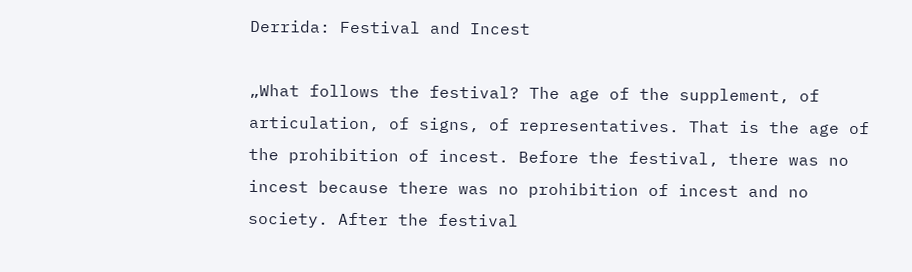Derrida: Festival and Incest

„What follows the festival? The age of the supplement, of articulation, of signs, of representatives. That is the age of the prohibition of incest. Before the festival, there was no incest because there was no prohibition of incest and no society. After the festival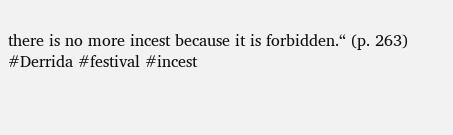there is no more incest because it is forbidden.“ (p. 263) #Derrida #festival #incest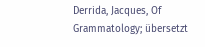Derrida, Jacques, Of Grammatology; übersetzt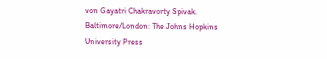von Gayatri Chakravorty Spivak. Baltimore/London: The Johns Hopkins University Press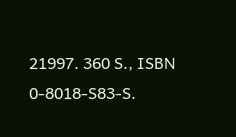21997. 360 S., ISBN 0-8018-S83-S.